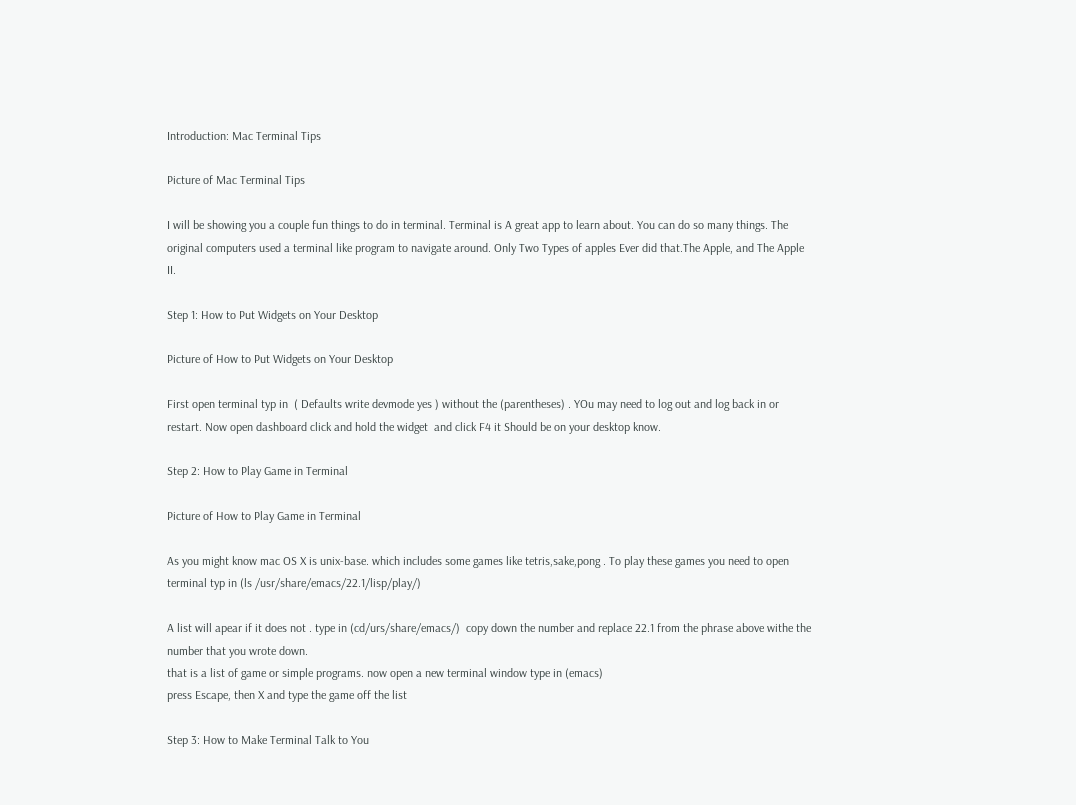Introduction: Mac Terminal Tips

Picture of Mac Terminal Tips

I will be showing you a couple fun things to do in terminal. Terminal is A great app to learn about. You can do so many things. The original computers used a terminal like program to navigate around. Only Two Types of apples Ever did that.The Apple, and The Apple II.

Step 1: How to Put Widgets on Your Desktop

Picture of How to Put Widgets on Your Desktop

First open terminal typ in  ( Defaults write devmode yes ) without the (parentheses) . YOu may need to log out and log back in or restart. Now open dashboard click and hold the widget  and click F4 it Should be on your desktop know.

Step 2: How to Play Game in Terminal

Picture of How to Play Game in Terminal

As you might know mac OS X is unix-base. which includes some games like tetris,sake,pong . To play these games you need to open terminal typ in (ls /usr/share/emacs/22.1/lisp/play/)

A list will apear if it does not . type in (cd/urs/share/emacs/)  copy down the number and replace 22.1 from the phrase above withe the number that you wrote down.
that is a list of game or simple programs. now open a new terminal window type in (emacs)
press Escape, then X and type the game off the list

Step 3: How to Make Terminal Talk to You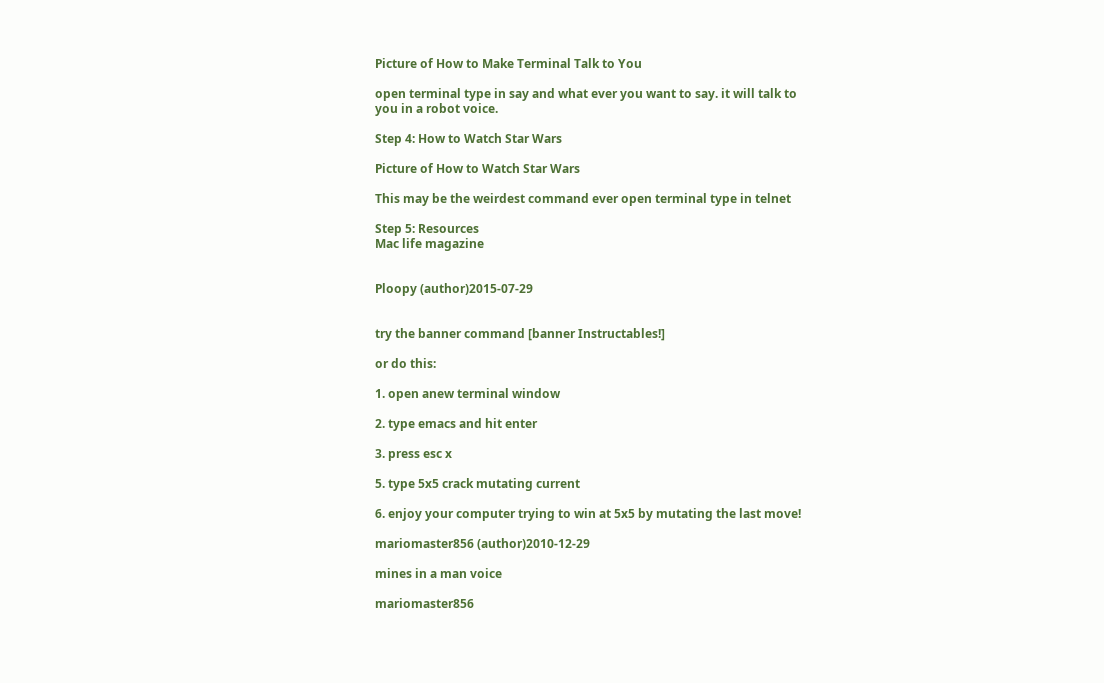Picture of How to Make Terminal Talk to You

open terminal type in say and what ever you want to say. it will talk to you in a robot voice.

Step 4: How to Watch Star Wars

Picture of How to Watch Star Wars

This may be the weirdest command ever open terminal type in telnet

Step 5: Resources
Mac life magazine


Ploopy (author)2015-07-29


try the banner command [banner Instructables!]

or do this:

1. open anew terminal window

2. type emacs and hit enter

3. press esc x

5. type 5x5 crack mutating current

6. enjoy your computer trying to win at 5x5 by mutating the last move!

mariomaster856 (author)2010-12-29

mines in a man voice

mariomaster856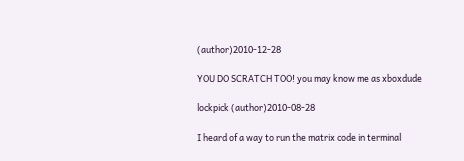(author)2010-12-28

YOU DO SCRATCH TOO! you may know me as xboxdude

lockpick (author)2010-08-28

I heard of a way to run the matrix code in terminal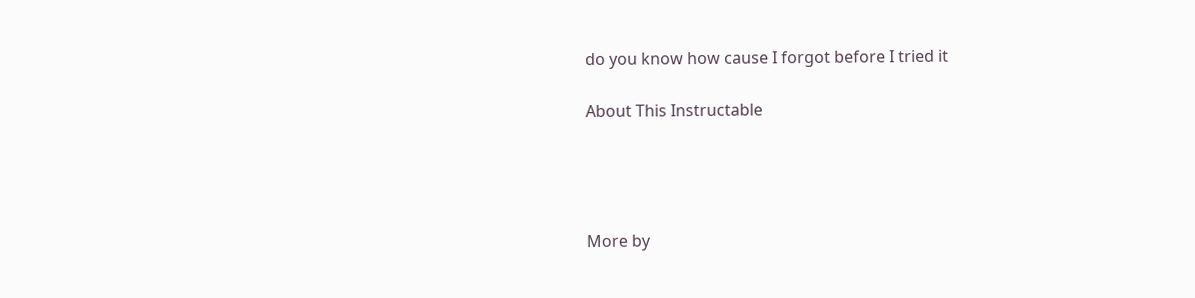do you know how cause I forgot before I tried it

About This Instructable




More by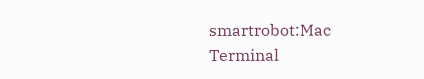smartrobot:Mac Terminal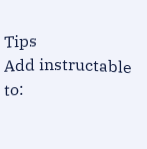Tips
Add instructable to: